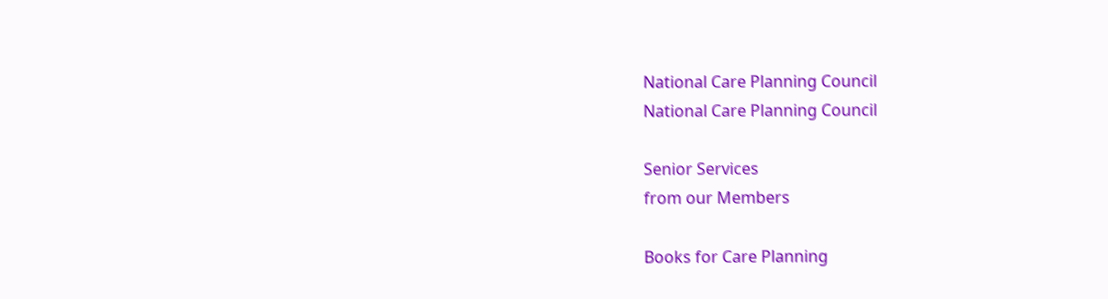National Care Planning Council
National Care Planning Council

Senior Services
from our Members

Books for Care Planning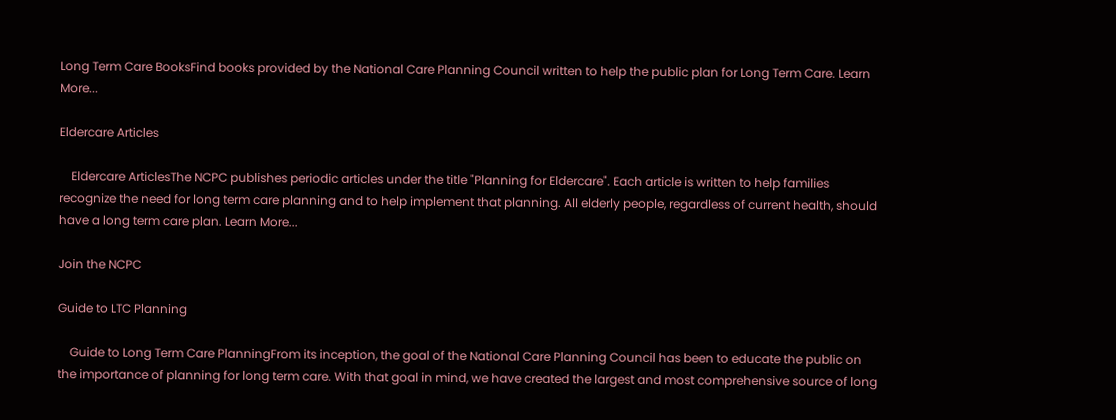Long Term Care BooksFind books provided by the National Care Planning Council written to help the public plan for Long Term Care. Learn More...

Eldercare Articles

    Eldercare ArticlesThe NCPC publishes periodic articles under the title "Planning for Eldercare". Each article is written to help families recognize the need for long term care planning and to help implement that planning. All elderly people, regardless of current health, should have a long term care plan. Learn More...

Join the NCPC

Guide to LTC Planning

    Guide to Long Term Care PlanningFrom its inception, the goal of the National Care Planning Council has been to educate the public on the importance of planning for long term care. With that goal in mind, we have created the largest and most comprehensive source of long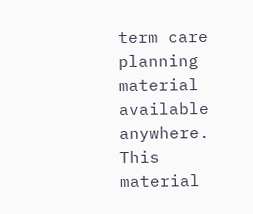term care planning material available anywhere. This material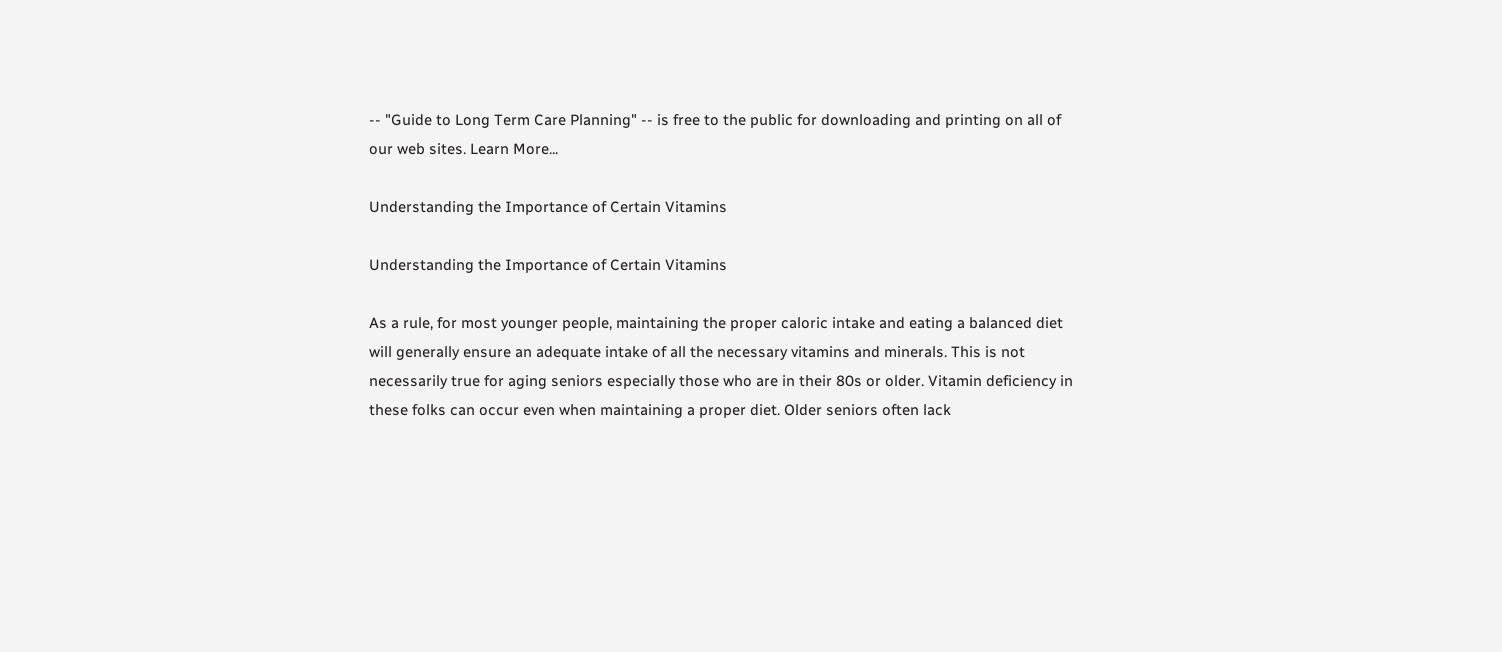-- "Guide to Long Term Care Planning" -- is free to the public for downloading and printing on all of our web sites. Learn More...

Understanding the Importance of Certain Vitamins

Understanding the Importance of Certain Vitamins

As a rule, for most younger people, maintaining the proper caloric intake and eating a balanced diet will generally ensure an adequate intake of all the necessary vitamins and minerals. This is not necessarily true for aging seniors especially those who are in their 80s or older. Vitamin deficiency in these folks can occur even when maintaining a proper diet. Older seniors often lack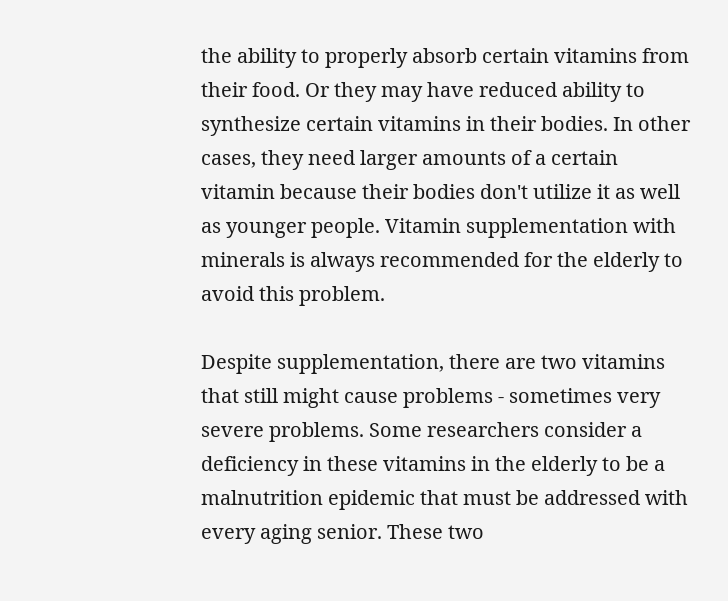the ability to properly absorb certain vitamins from their food. Or they may have reduced ability to synthesize certain vitamins in their bodies. In other cases, they need larger amounts of a certain vitamin because their bodies don't utilize it as well as younger people. Vitamin supplementation with minerals is always recommended for the elderly to avoid this problem.

Despite supplementation, there are two vitamins that still might cause problems - sometimes very severe problems. Some researchers consider a deficiency in these vitamins in the elderly to be a malnutrition epidemic that must be addressed with every aging senior. These two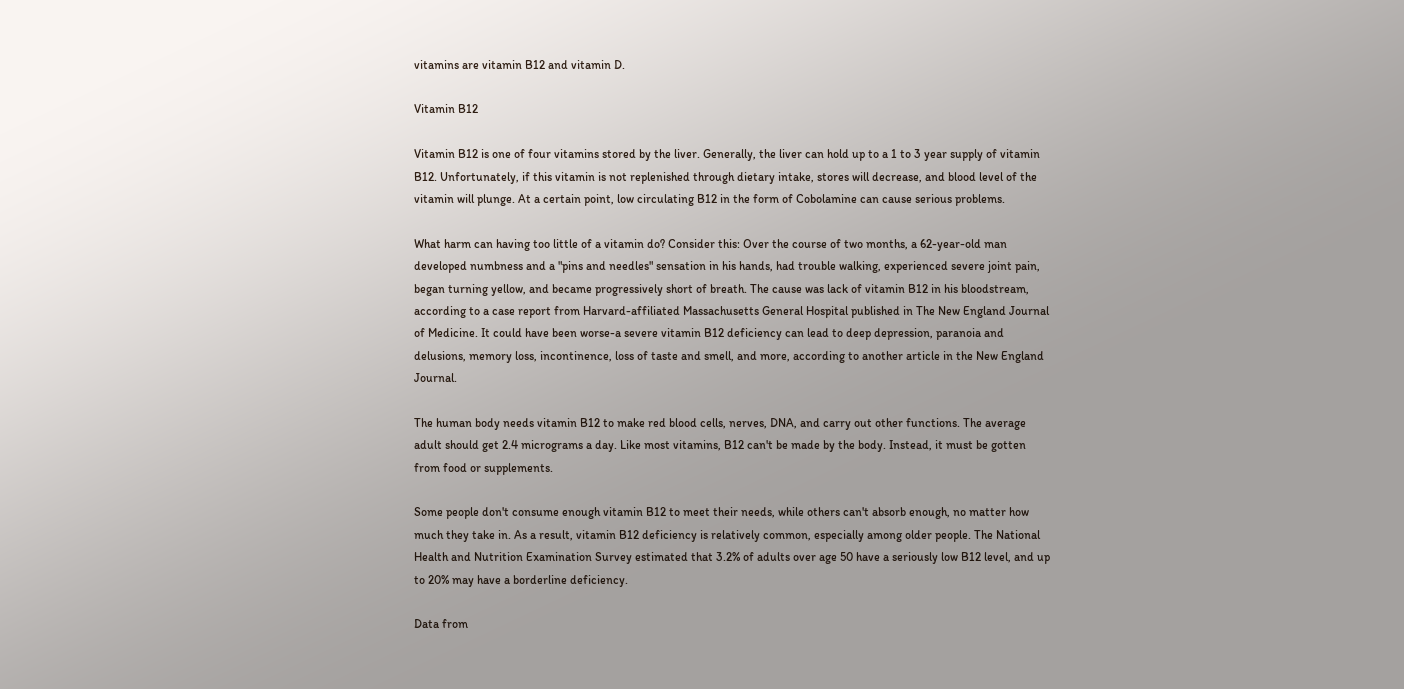vitamins are vitamin B12 and vitamin D.

Vitamin B12

Vitamin B12 is one of four vitamins stored by the liver. Generally, the liver can hold up to a 1 to 3 year supply of vitamin B12. Unfortunately, if this vitamin is not replenished through dietary intake, stores will decrease, and blood level of the vitamin will plunge. At a certain point, low circulating B12 in the form of Cobolamine can cause serious problems.

What harm can having too little of a vitamin do? Consider this: Over the course of two months, a 62-year-old man developed numbness and a "pins and needles" sensation in his hands, had trouble walking, experienced severe joint pain, began turning yellow, and became progressively short of breath. The cause was lack of vitamin B12 in his bloodstream, according to a case report from Harvard-affiliated Massachusetts General Hospital published in The New England Journal of Medicine. It could have been worse-a severe vitamin B12 deficiency can lead to deep depression, paranoia and delusions, memory loss, incontinence, loss of taste and smell, and more, according to another article in the New England Journal.

The human body needs vitamin B12 to make red blood cells, nerves, DNA, and carry out other functions. The average adult should get 2.4 micrograms a day. Like most vitamins, B12 can't be made by the body. Instead, it must be gotten from food or supplements.

Some people don't consume enough vitamin B12 to meet their needs, while others can't absorb enough, no matter how much they take in. As a result, vitamin B12 deficiency is relatively common, especially among older people. The National Health and Nutrition Examination Survey estimated that 3.2% of adults over age 50 have a seriously low B12 level, and up to 20% may have a borderline deficiency.

Data from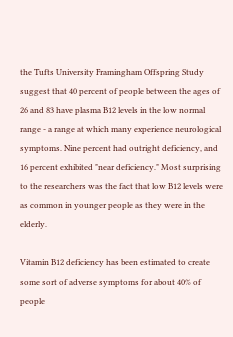the Tufts University Framingham Offspring Study suggest that 40 percent of people between the ages of 26 and 83 have plasma B12 levels in the low normal range - a range at which many experience neurological symptoms. Nine percent had outright deficiency, and 16 percent exhibited "near deficiency." Most surprising to the researchers was the fact that low B12 levels were as common in younger people as they were in the elderly.

Vitamin B12 deficiency has been estimated to create some sort of adverse symptoms for about 40% of people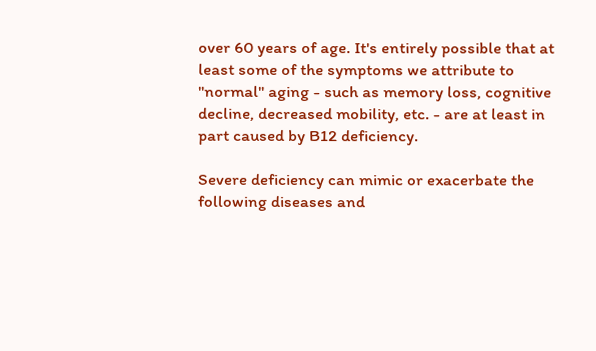over 60 years of age. It's entirely possible that at least some of the symptoms we attribute to "normal" aging - such as memory loss, cognitive decline, decreased mobility, etc. - are at least in part caused by B12 deficiency.

Severe deficiency can mimic or exacerbate the following diseases and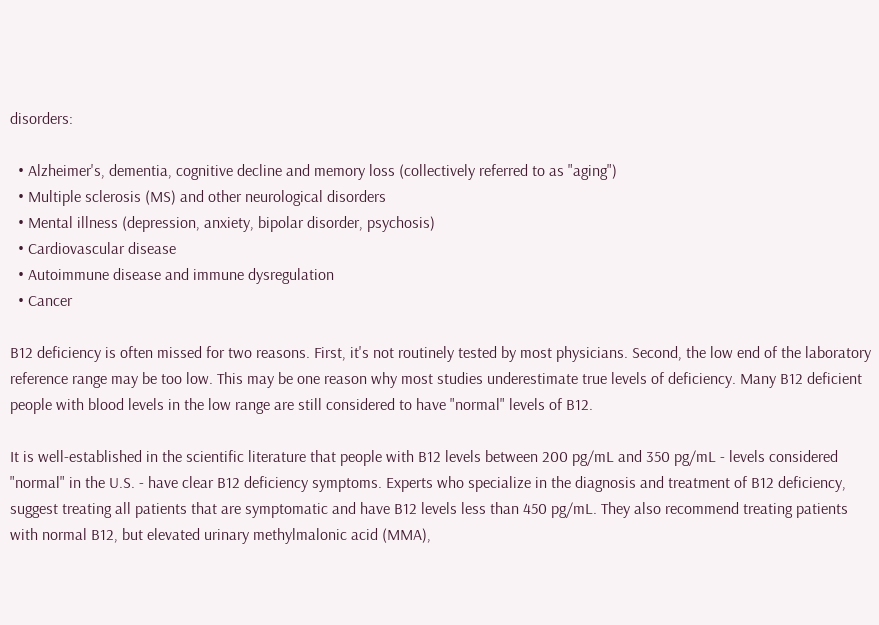disorders:

  • Alzheimer's, dementia, cognitive decline and memory loss (collectively referred to as "aging")
  • Multiple sclerosis (MS) and other neurological disorders
  • Mental illness (depression, anxiety, bipolar disorder, psychosis)
  • Cardiovascular disease
  • Autoimmune disease and immune dysregulation
  • Cancer

B12 deficiency is often missed for two reasons. First, it's not routinely tested by most physicians. Second, the low end of the laboratory reference range may be too low. This may be one reason why most studies underestimate true levels of deficiency. Many B12 deficient people with blood levels in the low range are still considered to have "normal" levels of B12.

It is well-established in the scientific literature that people with B12 levels between 200 pg/mL and 350 pg/mL - levels considered "normal" in the U.S. - have clear B12 deficiency symptoms. Experts who specialize in the diagnosis and treatment of B12 deficiency, suggest treating all patients that are symptomatic and have B12 levels less than 450 pg/mL. They also recommend treating patients with normal B12, but elevated urinary methylmalonic acid (MMA),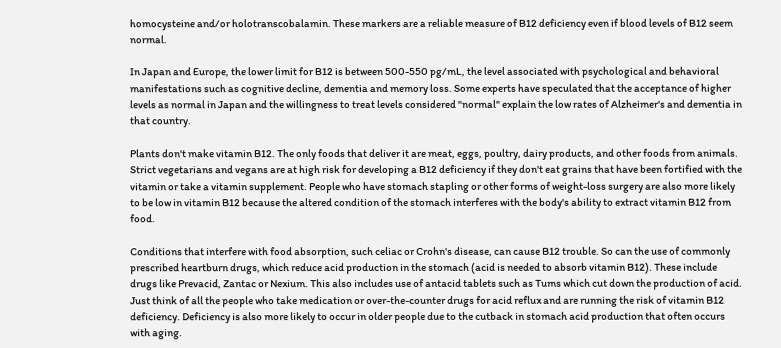homocysteine and/or holotranscobalamin. These markers are a reliable measure of B12 deficiency even if blood levels of B12 seem normal.

In Japan and Europe, the lower limit for B12 is between 500-550 pg/mL, the level associated with psychological and behavioral manifestations such as cognitive decline, dementia and memory loss. Some experts have speculated that the acceptance of higher levels as normal in Japan and the willingness to treat levels considered "normal" explain the low rates of Alzheimer's and dementia in that country.

Plants don't make vitamin B12. The only foods that deliver it are meat, eggs, poultry, dairy products, and other foods from animals. Strict vegetarians and vegans are at high risk for developing a B12 deficiency if they don't eat grains that have been fortified with the vitamin or take a vitamin supplement. People who have stomach stapling or other forms of weight-loss surgery are also more likely to be low in vitamin B12 because the altered condition of the stomach interferes with the body's ability to extract vitamin B12 from food.

Conditions that interfere with food absorption, such celiac or Crohn's disease, can cause B12 trouble. So can the use of commonly prescribed heartburn drugs, which reduce acid production in the stomach (acid is needed to absorb vitamin B12). These include drugs like Prevacid, Zantac or Nexium. This also includes use of antacid tablets such as Tums which cut down the production of acid. Just think of all the people who take medication or over-the-counter drugs for acid reflux and are running the risk of vitamin B12 deficiency. Deficiency is also more likely to occur in older people due to the cutback in stomach acid production that often occurs with aging.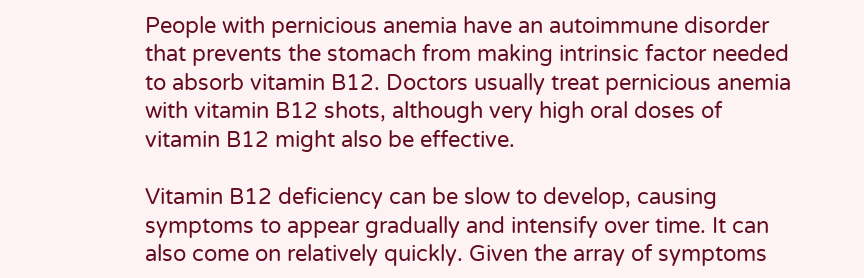People with pernicious anemia have an autoimmune disorder that prevents the stomach from making intrinsic factor needed to absorb vitamin B12. Doctors usually treat pernicious anemia with vitamin B12 shots, although very high oral doses of vitamin B12 might also be effective.

Vitamin B12 deficiency can be slow to develop, causing symptoms to appear gradually and intensify over time. It can also come on relatively quickly. Given the array of symptoms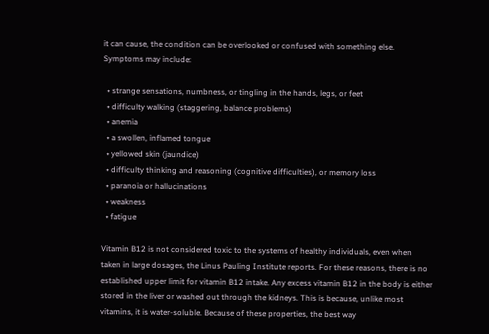it can cause, the condition can be overlooked or confused with something else. Symptoms may include:

  • strange sensations, numbness, or tingling in the hands, legs, or feet
  • difficulty walking (staggering, balance problems)
  • anemia
  • a swollen, inflamed tongue
  • yellowed skin (jaundice)
  • difficulty thinking and reasoning (cognitive difficulties), or memory loss
  • paranoia or hallucinations
  • weakness
  • fatigue

Vitamin B12 is not considered toxic to the systems of healthy individuals, even when taken in large dosages, the Linus Pauling Institute reports. For these reasons, there is no established upper limit for vitamin B12 intake. Any excess vitamin B12 in the body is either stored in the liver or washed out through the kidneys. This is because, unlike most vitamins, it is water-soluble. Because of these properties, the best way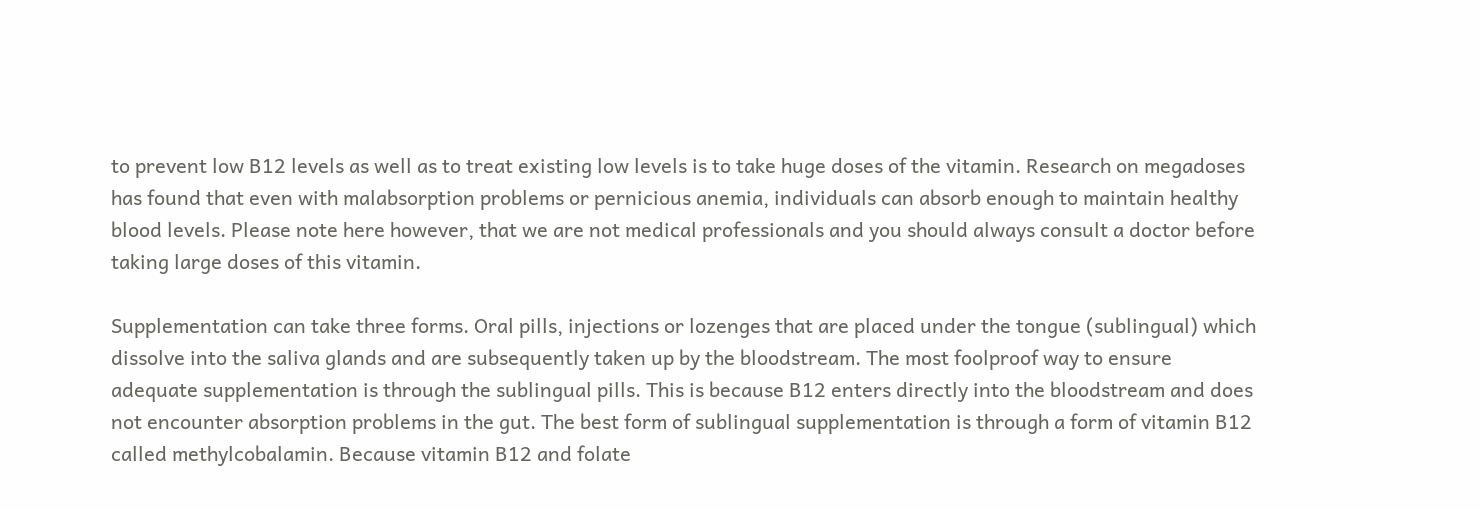to prevent low B12 levels as well as to treat existing low levels is to take huge doses of the vitamin. Research on megadoses has found that even with malabsorption problems or pernicious anemia, individuals can absorb enough to maintain healthy blood levels. Please note here however, that we are not medical professionals and you should always consult a doctor before taking large doses of this vitamin.

Supplementation can take three forms. Oral pills, injections or lozenges that are placed under the tongue (sublingual) which dissolve into the saliva glands and are subsequently taken up by the bloodstream. The most foolproof way to ensure adequate supplementation is through the sublingual pills. This is because B12 enters directly into the bloodstream and does not encounter absorption problems in the gut. The best form of sublingual supplementation is through a form of vitamin B12 called methylcobalamin. Because vitamin B12 and folate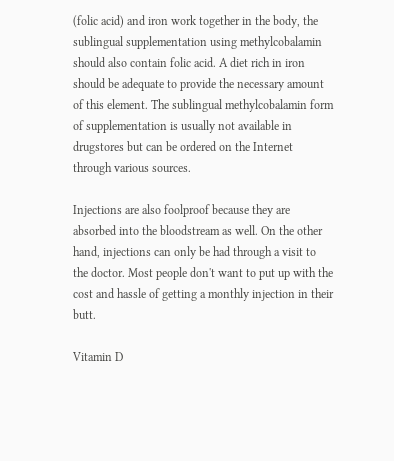(folic acid) and iron work together in the body, the sublingual supplementation using methylcobalamin should also contain folic acid. A diet rich in iron should be adequate to provide the necessary amount of this element. The sublingual methylcobalamin form of supplementation is usually not available in drugstores but can be ordered on the Internet through various sources.

Injections are also foolproof because they are absorbed into the bloodstream as well. On the other hand, injections can only be had through a visit to the doctor. Most people don't want to put up with the cost and hassle of getting a monthly injection in their butt.

Vitamin D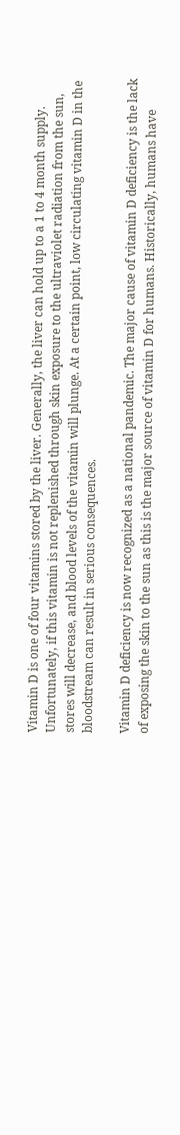Vitamin D is one of four vitamins stored by the liver. Generally, the liver can hold up to a 1 to 4 month supply. Unfortunately, if this vitamin is not replenished through skin exposure to the ultraviolet radiation from the sun, stores will decrease, and blood levels of the vitamin will plunge. At a certain point, low circulating vitamin D in the bloodstream can result in serious consequences.

Vitamin D deficiency is now recognized as a national pandemic. The major cause of vitamin D deficiency is the lack of exposing the skin to the sun as this is the major source of vitamin D for humans. Historically, humans have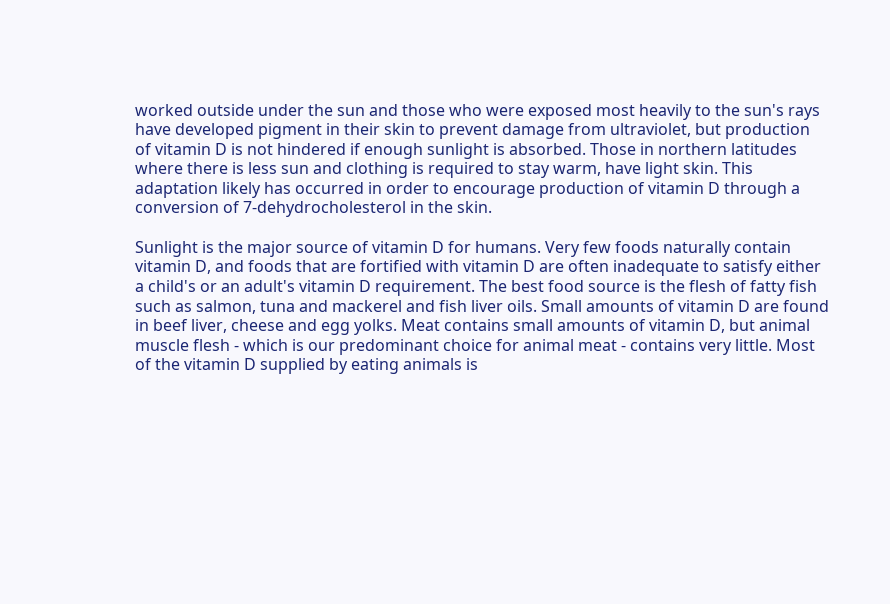worked outside under the sun and those who were exposed most heavily to the sun's rays have developed pigment in their skin to prevent damage from ultraviolet, but production of vitamin D is not hindered if enough sunlight is absorbed. Those in northern latitudes where there is less sun and clothing is required to stay warm, have light skin. This adaptation likely has occurred in order to encourage production of vitamin D through a conversion of 7-dehydrocholesterol in the skin.

Sunlight is the major source of vitamin D for humans. Very few foods naturally contain vitamin D, and foods that are fortified with vitamin D are often inadequate to satisfy either a child's or an adult's vitamin D requirement. The best food source is the flesh of fatty fish such as salmon, tuna and mackerel and fish liver oils. Small amounts of vitamin D are found in beef liver, cheese and egg yolks. Meat contains small amounts of vitamin D, but animal muscle flesh - which is our predominant choice for animal meat - contains very little. Most of the vitamin D supplied by eating animals is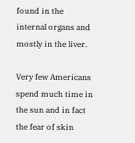found in the internal organs and mostly in the liver.

Very few Americans spend much time in the sun and in fact the fear of skin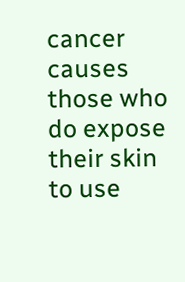cancer causes those who do expose their skin to use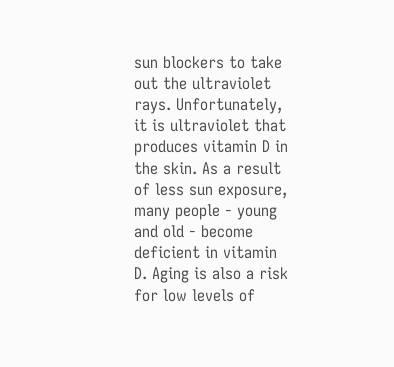sun blockers to take out the ultraviolet rays. Unfortunately, it is ultraviolet that produces vitamin D in the skin. As a result of less sun exposure, many people - young and old - become deficient in vitamin D. Aging is also a risk for low levels of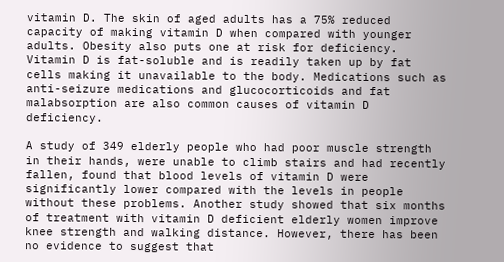vitamin D. The skin of aged adults has a 75% reduced capacity of making vitamin D when compared with younger adults. Obesity also puts one at risk for deficiency. Vitamin D is fat-soluble and is readily taken up by fat cells making it unavailable to the body. Medications such as anti-seizure medications and glucocorticoids and fat malabsorption are also common causes of vitamin D deficiency.

A study of 349 elderly people who had poor muscle strength in their hands, were unable to climb stairs and had recently fallen, found that blood levels of vitamin D were significantly lower compared with the levels in people without these problems. Another study showed that six months of treatment with vitamin D deficient elderly women improve knee strength and walking distance. However, there has been no evidence to suggest that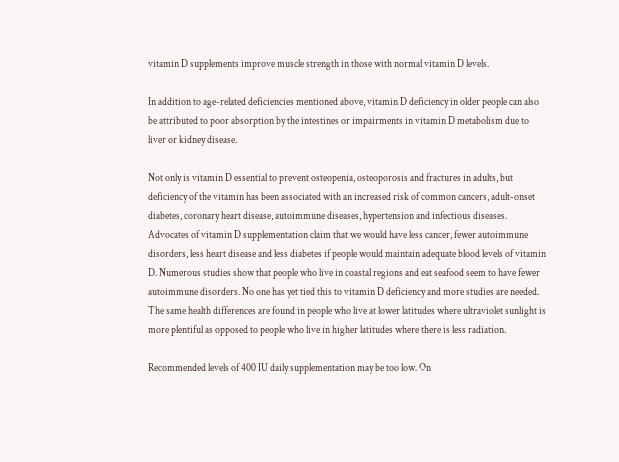vitamin D supplements improve muscle strength in those with normal vitamin D levels.

In addition to age-related deficiencies mentioned above, vitamin D deficiency in older people can also be attributed to poor absorption by the intestines or impairments in vitamin D metabolism due to liver or kidney disease.

Not only is vitamin D essential to prevent osteopenia, osteoporosis and fractures in adults, but deficiency of the vitamin has been associated with an increased risk of common cancers, adult-onset diabetes, coronary heart disease, autoimmune diseases, hypertension and infectious diseases. Advocates of vitamin D supplementation claim that we would have less cancer, fewer autoimmune disorders, less heart disease and less diabetes if people would maintain adequate blood levels of vitamin D. Numerous studies show that people who live in coastal regions and eat seafood seem to have fewer autoimmune disorders. No one has yet tied this to vitamin D deficiency and more studies are needed. The same health differences are found in people who live at lower latitudes where ultraviolet sunlight is more plentiful as opposed to people who live in higher latitudes where there is less radiation.

Recommended levels of 400 IU daily supplementation may be too low. On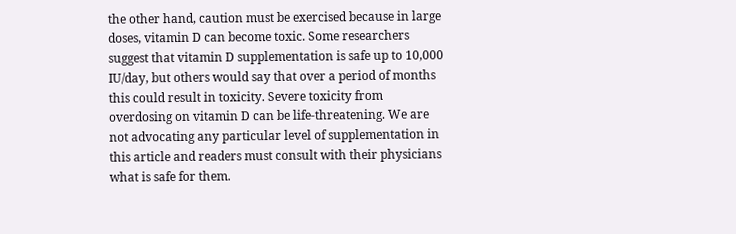the other hand, caution must be exercised because in large doses, vitamin D can become toxic. Some researchers suggest that vitamin D supplementation is safe up to 10,000 IU/day, but others would say that over a period of months this could result in toxicity. Severe toxicity from overdosing on vitamin D can be life-threatening. We are not advocating any particular level of supplementation in this article and readers must consult with their physicians what is safe for them.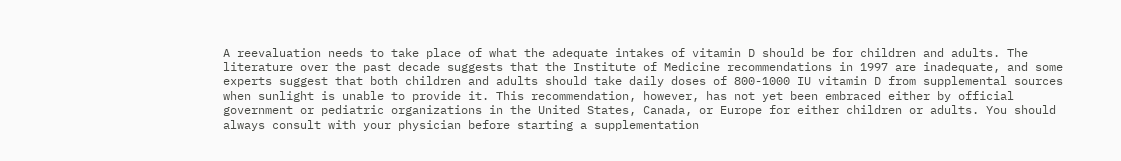A reevaluation needs to take place of what the adequate intakes of vitamin D should be for children and adults. The literature over the past decade suggests that the Institute of Medicine recommendations in 1997 are inadequate, and some experts suggest that both children and adults should take daily doses of 800-1000 IU vitamin D from supplemental sources when sunlight is unable to provide it. This recommendation, however, has not yet been embraced either by official government or pediatric organizations in the United States, Canada, or Europe for either children or adults. You should always consult with your physician before starting a supplementation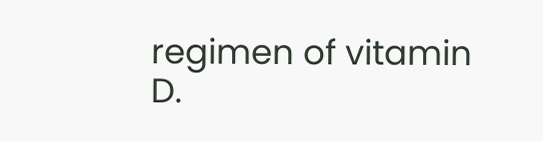regimen of vitamin D.